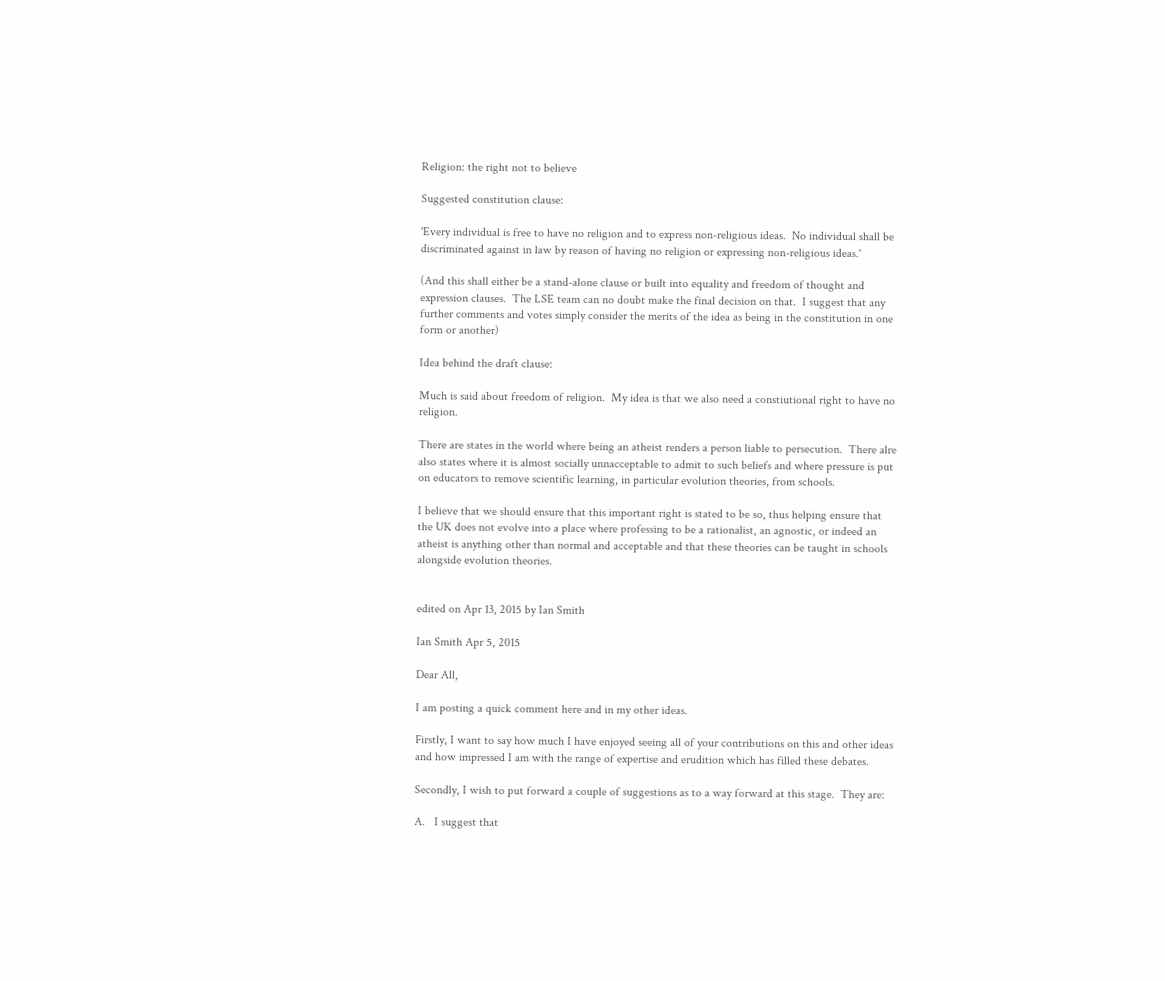Religion: the right not to believe

Suggested constitution clause:

'Every individual is free to have no religion and to express non-religious ideas.  No individual shall be discriminated against in law by reason of having no religion or expressing non-religious ideas.'

(And this shall either be a stand-alone clause or built into equality and freedom of thought and expression clauses.  The LSE team can no doubt make the final decision on that.  I suggest that any further comments and votes simply consider the merits of the idea as being in the constitution in one form or another)

Idea behind the draft clause:

Much is said about freedom of religion.  My idea is that we also need a constiutional right to have no religion.

There are states in the world where being an atheist renders a person liable to persecution.  There alre also states where it is almost socially unnacceptable to admit to such beliefs and where pressure is put on educators to remove scientific learning, in particular evolution theories, from schools.

I believe that we should ensure that this important right is stated to be so, thus helping ensure that the UK does not evolve into a place where professing to be a rationalist, an agnostic, or indeed an atheist is anything other than normal and acceptable and that these theories can be taught in schools alongside evolution theories.


edited on Apr 13, 2015 by Ian Smith

Ian Smith Apr 5, 2015

Dear All,

I am posting a quick comment here and in my other ideas.

Firstly, I want to say how much I have enjoyed seeing all of your contributions on this and other ideas and how impressed I am with the range of expertise and erudition which has filled these debates.

Secondly, I wish to put forward a couple of suggestions as to a way forward at this stage.  They are:

A.   I suggest that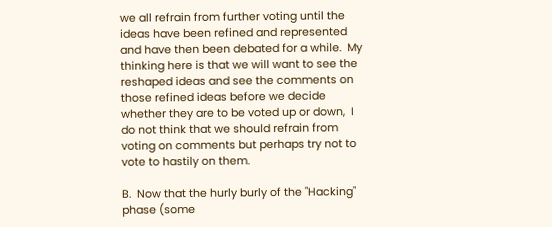we all refrain from further voting until the ideas have been refined and represented and have then been debated for a while.  My thinking here is that we will want to see the reshaped ideas and see the comments on those refined ideas before we decide whether they are to be voted up or down,  I do not think that we should refrain from voting on comments but perhaps try not to vote to hastily on them.

B.  Now that the hurly burly of the "Hacking" phase (some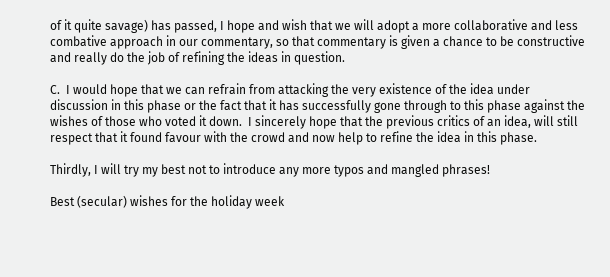of it quite savage) has passed, I hope and wish that we will adopt a more collaborative and less combative approach in our commentary, so that commentary is given a chance to be constructive and really do the job of refining the ideas in question.

C.  I would hope that we can refrain from attacking the very existence of the idea under discussion in this phase or the fact that it has successfully gone through to this phase against the wishes of those who voted it down.  I sincerely hope that the previous critics of an idea, will still respect that it found favour with the crowd and now help to refine the idea in this phase.

Thirdly, I will try my best not to introduce any more typos and mangled phrases!

Best (secular) wishes for the holiday week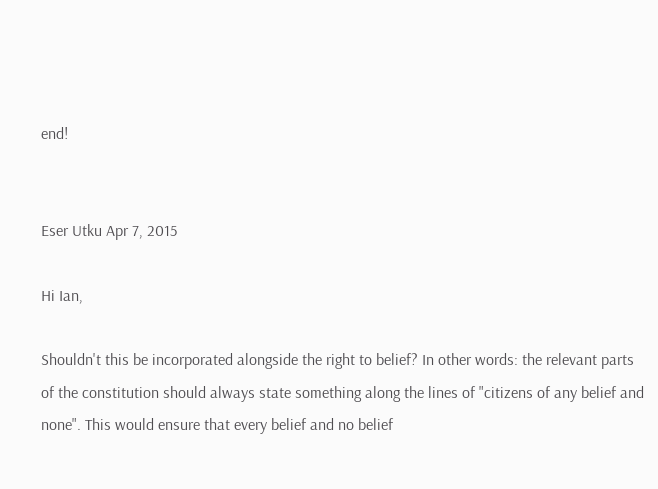end!


Eser Utku Apr 7, 2015

Hi Ian,

Shouldn't this be incorporated alongside the right to belief? In other words: the relevant parts of the constitution should always state something along the lines of "citizens of any belief and none". This would ensure that every belief and no belief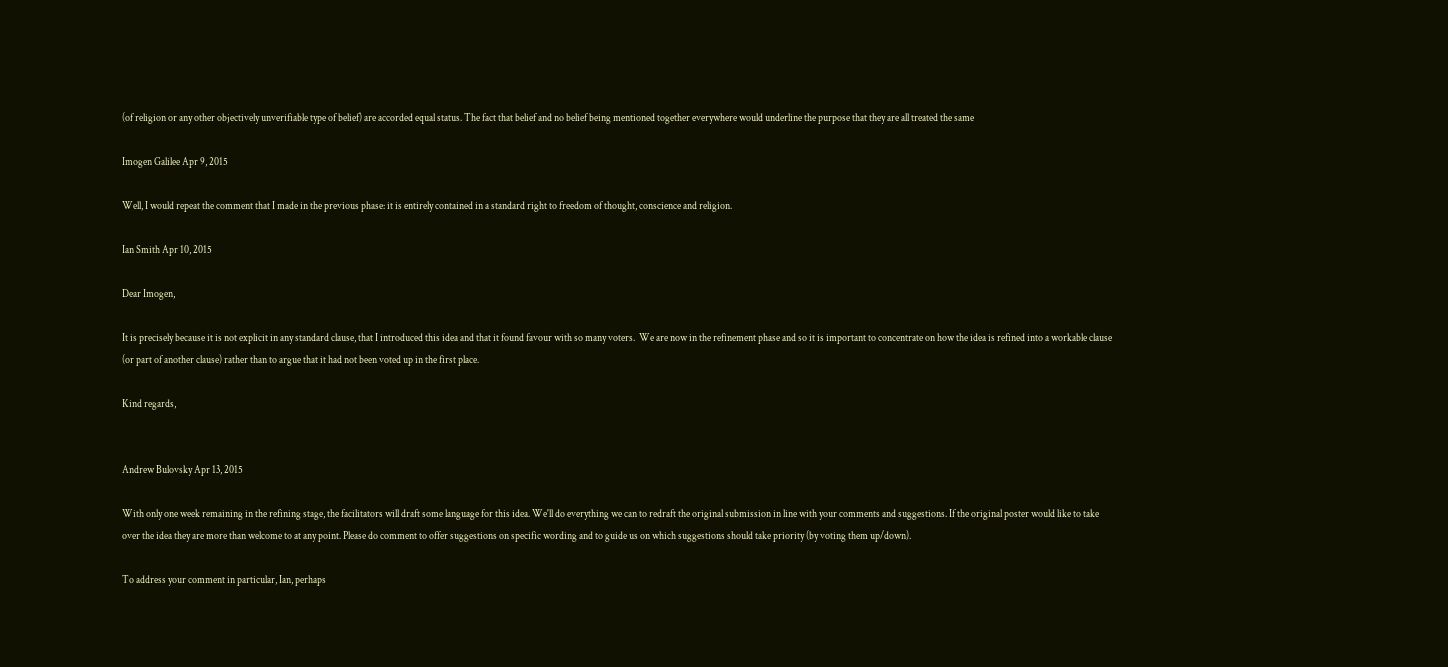(of religion or any other objectively unverifiable type of belief) are accorded equal status. The fact that belief and no belief being mentioned together everywhere would underline the purpose that they are all treated the same

Imogen Galilee Apr 9, 2015

Well, I would repeat the comment that I made in the previous phase: it is entirely contained in a standard right to freedom of thought, conscience and religion.

Ian Smith Apr 10, 2015

Dear Imogen,

It is precisely because it is not explicit in any standard clause, that I introduced this idea and that it found favour with so many voters.  We are now in the refinement phase and so it is important to concentrate on how the idea is refined into a workable clause (or part of another clause) rather than to argue that it had not been voted up in the first place.

Kind regards,


Andrew Bulovsky Apr 13, 2015

With only one week remaining in the refining stage, the facilitators will draft some language for this idea. We'll do everything we can to redraft the original submission in line with your comments and suggestions. If the original poster would like to take over the idea they are more than welcome to at any point. Please do comment to offer suggestions on specific wording and to guide us on which suggestions should take priority (by voting them up/down).

To address your comment in particular, Ian, perhaps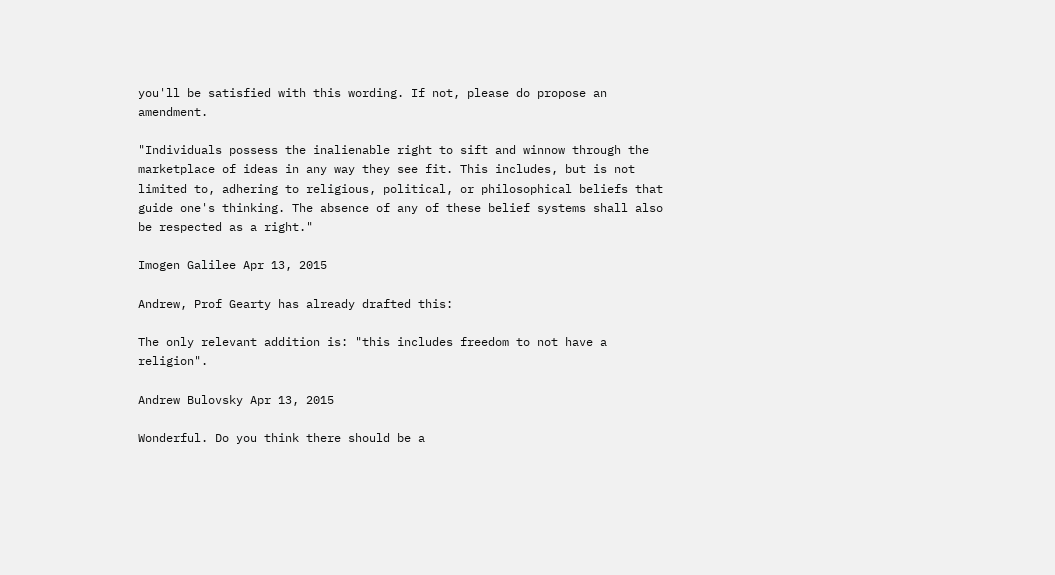you'll be satisfied with this wording. If not, please do propose an amendment.

"Individuals possess the inalienable right to sift and winnow through the marketplace of ideas in any way they see fit. This includes, but is not limited to, adhering to religious, political, or philosophical beliefs that guide one's thinking. The absence of any of these belief systems shall also be respected as a right."

Imogen Galilee Apr 13, 2015

Andrew, Prof Gearty has already drafted this:

The only relevant addition is: "this includes freedom to not have a religion".

Andrew Bulovsky Apr 13, 2015

Wonderful. Do you think there should be a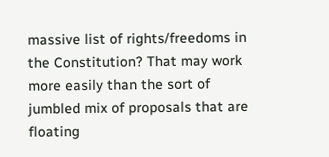massive list of rights/freedoms in the Constitution? That may work more easily than the sort of jumbled mix of proposals that are floating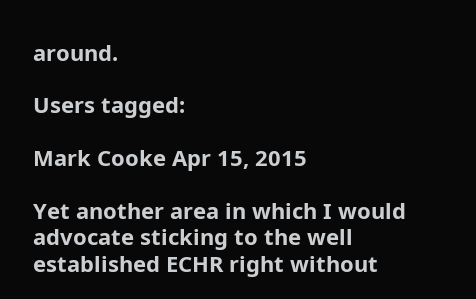around.

Users tagged:

Mark Cooke Apr 15, 2015

Yet another area in which I would advocate sticking to the well established ECHR right without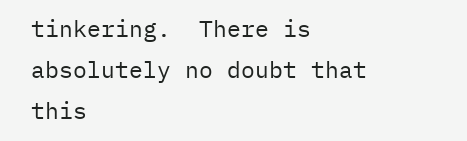tinkering.  There is absolutely no doubt that this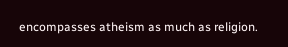encompasses atheism as much as religion.